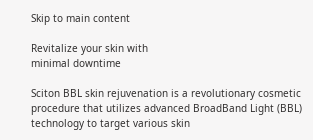Skip to main content

Revitalize your skin with
minimal downtime

Sciton BBL skin rejuvenation is a revolutionary cosmetic procedure that utilizes advanced BroadBand Light (BBL) technology to target various skin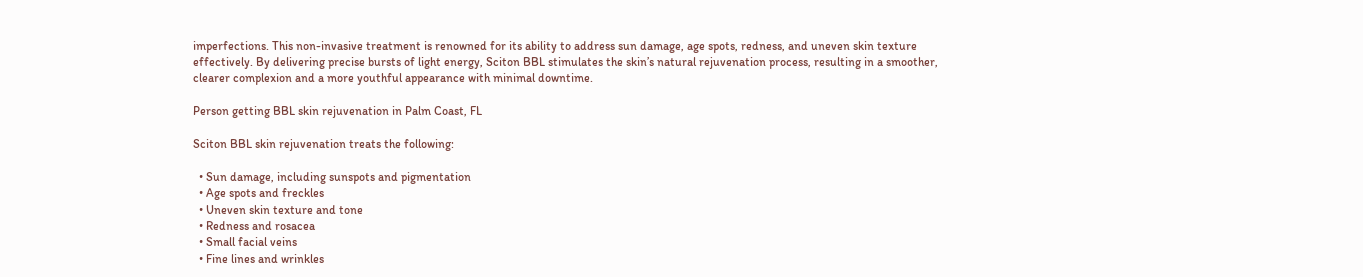imperfections. This non-invasive treatment is renowned for its ability to address sun damage, age spots, redness, and uneven skin texture effectively. By delivering precise bursts of light energy, Sciton BBL stimulates the skin’s natural rejuvenation process, resulting in a smoother, clearer complexion and a more youthful appearance with minimal downtime.

Person getting BBL skin rejuvenation in Palm Coast, FL

Sciton BBL skin rejuvenation treats the following:

  • Sun damage, including sunspots and pigmentation
  • Age spots and freckles
  • Uneven skin texture and tone
  • Redness and rosacea
  • Small facial veins
  • Fine lines and wrinkles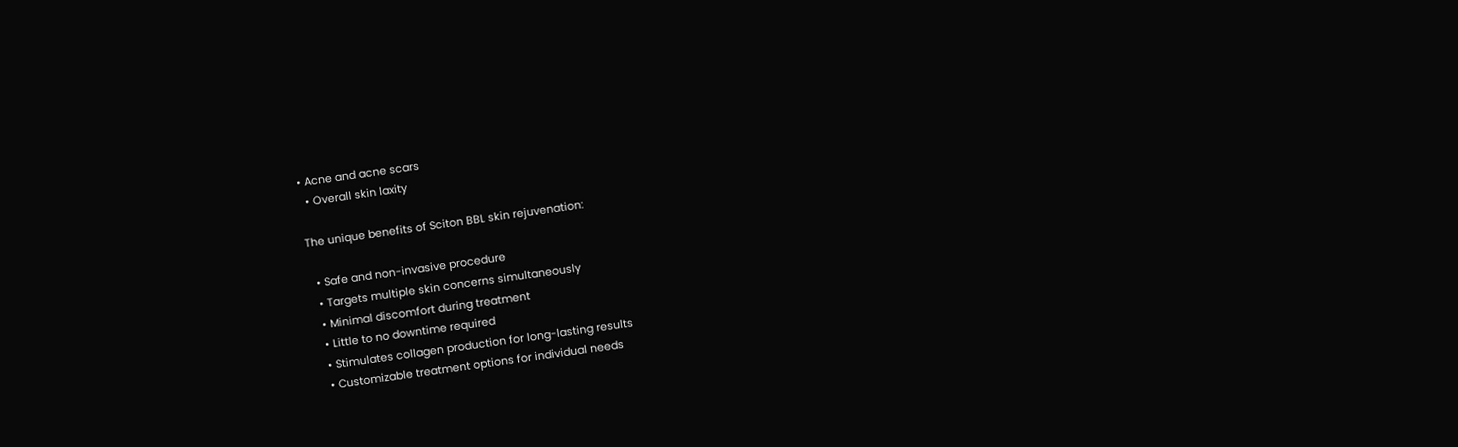• Acne and acne scars
  • Overall skin laxity

The unique benefits of Sciton BBL skin rejuvenation:

  • Safe and non-invasive procedure
  • Targets multiple skin concerns simultaneously
  • Minimal discomfort during treatment
  • Little to no downtime required
  • Stimulates collagen production for long-lasting results
  • Customizable treatment options for individual needs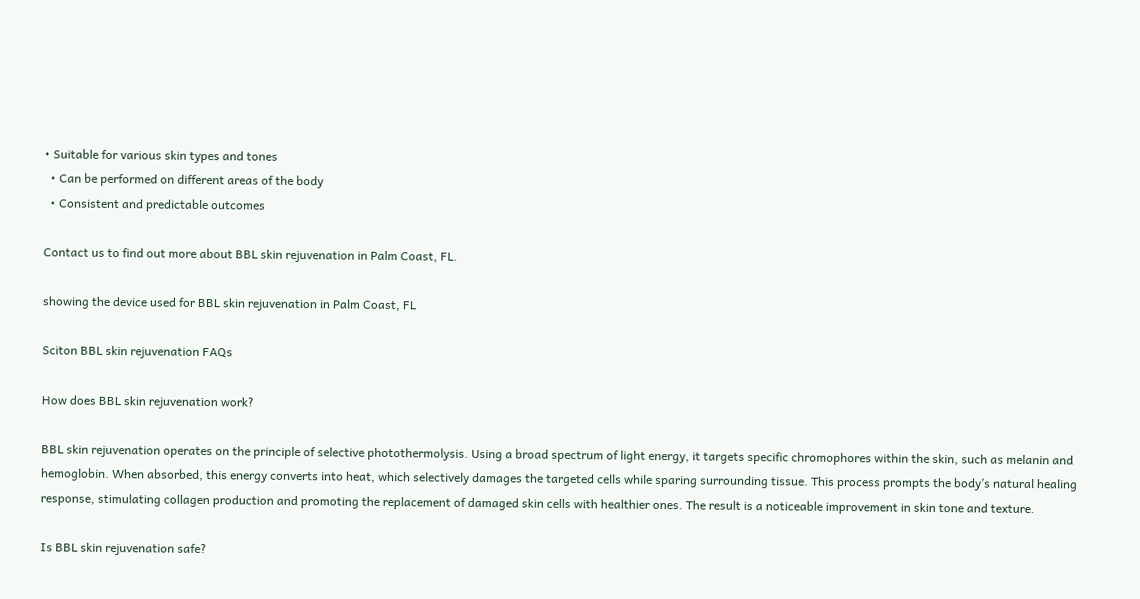• Suitable for various skin types and tones
  • Can be performed on different areas of the body
  • Consistent and predictable outcomes

Contact us to find out more about BBL skin rejuvenation in Palm Coast, FL.

showing the device used for BBL skin rejuvenation in Palm Coast, FL

Sciton BBL skin rejuvenation FAQs

How does BBL skin rejuvenation work?

BBL skin rejuvenation operates on the principle of selective photothermolysis. Using a broad spectrum of light energy, it targets specific chromophores within the skin, such as melanin and hemoglobin. When absorbed, this energy converts into heat, which selectively damages the targeted cells while sparing surrounding tissue. This process prompts the body’s natural healing response, stimulating collagen production and promoting the replacement of damaged skin cells with healthier ones. The result is a noticeable improvement in skin tone and texture.

Is BBL skin rejuvenation safe?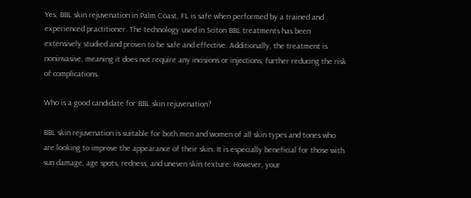Yes, BBL skin rejuvenation in Palm Coast, FL is safe when performed by a trained and experienced practitioner. The technology used in Sciton BBL treatments has been extensively studied and proven to be safe and effective. Additionally, the treatment is noninvasive, meaning it does not require any incisions or injections, further reducing the risk of complications.

Who is a good candidate for BBL skin rejuvenation?

BBL skin rejuvenation is suitable for both men and women of all skin types and tones who are looking to improve the appearance of their skin. It is especially beneficial for those with sun damage, age spots, redness, and uneven skin texture. However, your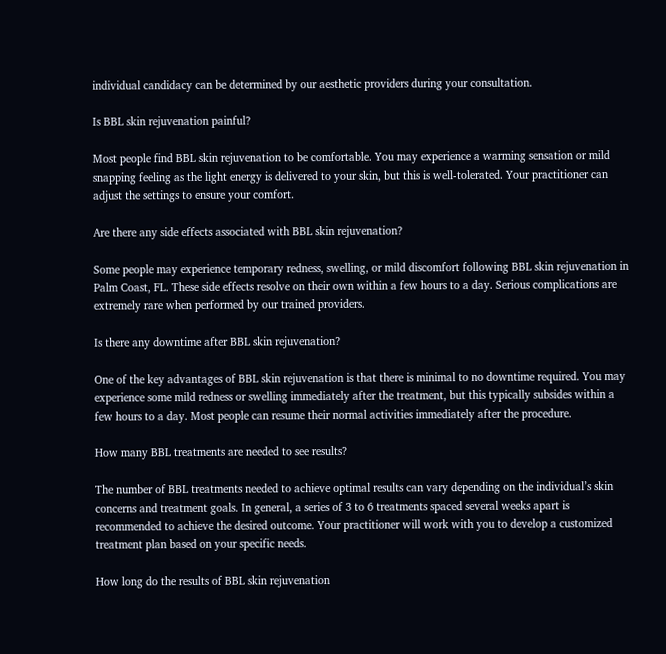individual candidacy can be determined by our aesthetic providers during your consultation.

Is BBL skin rejuvenation painful?

Most people find BBL skin rejuvenation to be comfortable. You may experience a warming sensation or mild snapping feeling as the light energy is delivered to your skin, but this is well-tolerated. Your practitioner can adjust the settings to ensure your comfort.

Are there any side effects associated with BBL skin rejuvenation?

Some people may experience temporary redness, swelling, or mild discomfort following BBL skin rejuvenation in Palm Coast, FL. These side effects resolve on their own within a few hours to a day. Serious complications are extremely rare when performed by our trained providers.

Is there any downtime after BBL skin rejuvenation?

One of the key advantages of BBL skin rejuvenation is that there is minimal to no downtime required. You may experience some mild redness or swelling immediately after the treatment, but this typically subsides within a few hours to a day. Most people can resume their normal activities immediately after the procedure.

How many BBL treatments are needed to see results?

The number of BBL treatments needed to achieve optimal results can vary depending on the individual’s skin concerns and treatment goals. In general, a series of 3 to 6 treatments spaced several weeks apart is recommended to achieve the desired outcome. Your practitioner will work with you to develop a customized treatment plan based on your specific needs.

How long do the results of BBL skin rejuvenation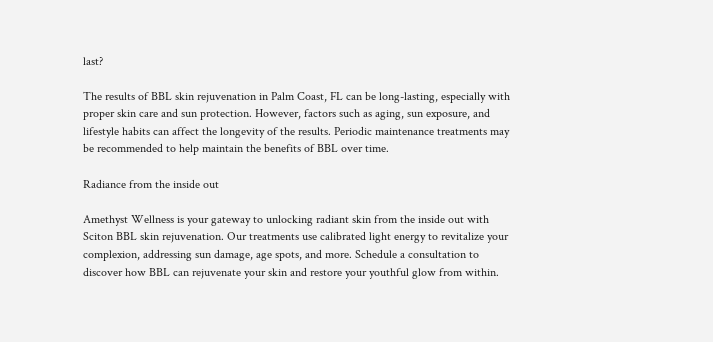last?

The results of BBL skin rejuvenation in Palm Coast, FL can be long-lasting, especially with proper skin care and sun protection. However, factors such as aging, sun exposure, and lifestyle habits can affect the longevity of the results. Periodic maintenance treatments may be recommended to help maintain the benefits of BBL over time.

Radiance from the inside out

Amethyst Wellness is your gateway to unlocking radiant skin from the inside out with Sciton BBL skin rejuvenation. Our treatments use calibrated light energy to revitalize your complexion, addressing sun damage, age spots, and more. Schedule a consultation to discover how BBL can rejuvenate your skin and restore your youthful glow from within.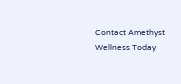Contact Amethyst
Wellness Today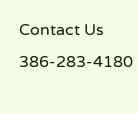Contact Us 386-283-4180